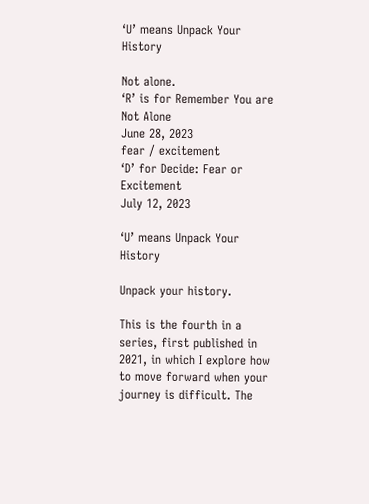‘U’ means Unpack Your History

Not alone.
‘R’ is for Remember You are Not Alone
June 28, 2023
fear / excitement
‘D’ for Decide: Fear or Excitement
July 12, 2023

‘U’ means Unpack Your History

Unpack your history.

This is the fourth in a series, first published in 2021, in which I explore how to move forward when your journey is difficult. The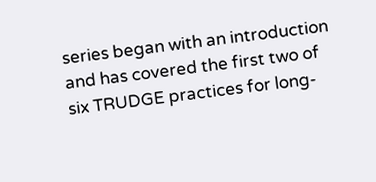series began with an introduction and has covered the first two of six TRUDGE practices for long-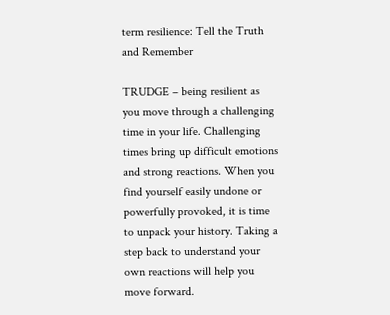term resilience: Tell the Truth and Remember

TRUDGE – being resilient as you move through a challenging time in your life. Challenging times bring up difficult emotions and strong reactions. When you find yourself easily undone or powerfully provoked, it is time to unpack your history. Taking a step back to understand your own reactions will help you move forward.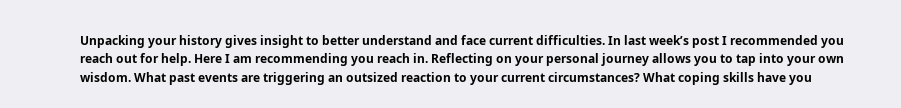Unpacking your history gives insight to better understand and face current difficulties. In last week’s post I recommended you reach out for help. Here I am recommending you reach in. Reflecting on your personal journey allows you to tap into your own wisdom. What past events are triggering an outsized reaction to your current circumstances? What coping skills have you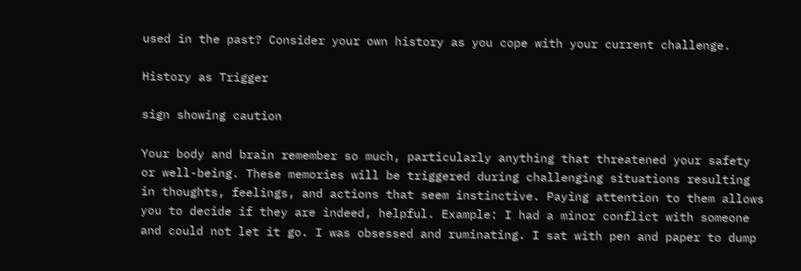used in the past? Consider your own history as you cope with your current challenge.

History as Trigger

sign showing caution

Your body and brain remember so much, particularly anything that threatened your safety or well-being. These memories will be triggered during challenging situations resulting in thoughts, feelings, and actions that seem instinctive. Paying attention to them allows you to decide if they are indeed, helpful. Example: I had a minor conflict with someone and could not let it go. I was obsessed and ruminating. I sat with pen and paper to dump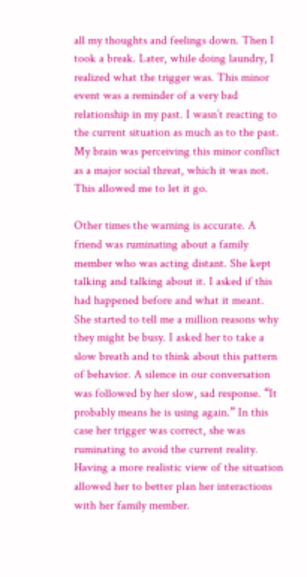all my thoughts and feelings down. Then I took a break. Later, while doing laundry, I realized what the trigger was. This minor event was a reminder of a very bad relationship in my past. I wasn’t reacting to the current situation as much as to the past. My brain was perceiving this minor conflict as a major social threat, which it was not. This allowed me to let it go.

Other times the warning is accurate. A friend was ruminating about a family member who was acting distant. She kept talking and talking about it. I asked if this had happened before and what it meant. She started to tell me a million reasons why they might be busy. I asked her to take a slow breath and to think about this pattern of behavior. A silence in our conversation was followed by her slow, sad response. “It probably means he is using again.” In this case her trigger was correct, she was ruminating to avoid the current reality. Having a more realistic view of the situation allowed her to better plan her interactions with her family member.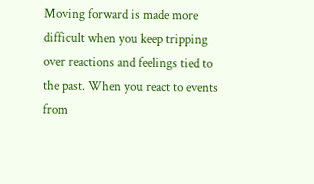Moving forward is made more difficult when you keep tripping over reactions and feelings tied to the past. When you react to events from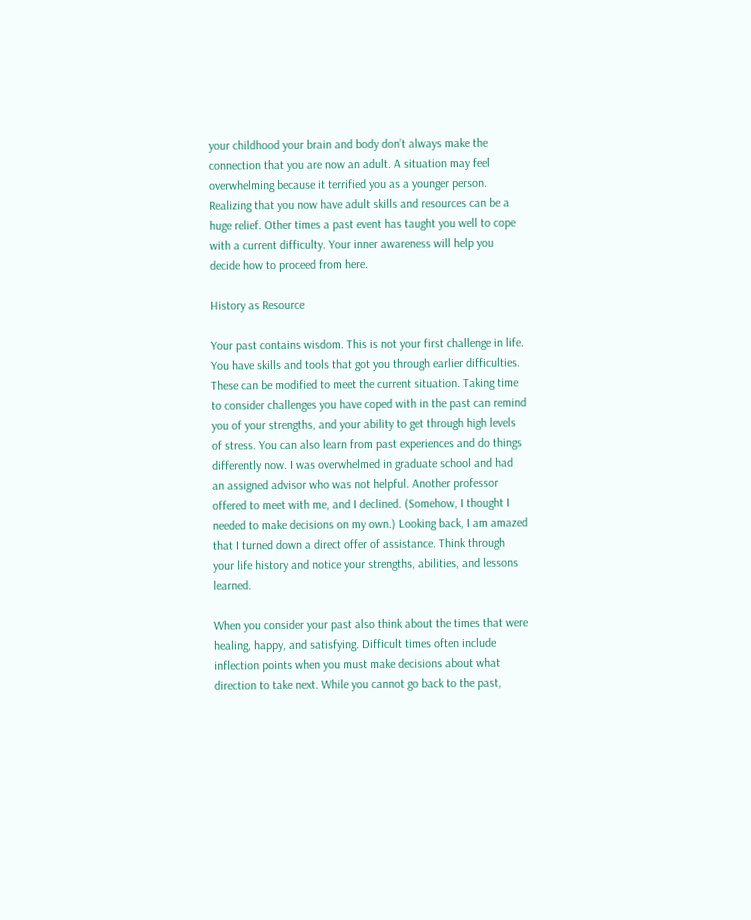your childhood your brain and body don’t always make the connection that you are now an adult. A situation may feel overwhelming because it terrified you as a younger person. Realizing that you now have adult skills and resources can be a huge relief. Other times a past event has taught you well to cope with a current difficulty. Your inner awareness will help you decide how to proceed from here.

History as Resource

Your past contains wisdom. This is not your first challenge in life. You have skills and tools that got you through earlier difficulties. These can be modified to meet the current situation. Taking time to consider challenges you have coped with in the past can remind you of your strengths, and your ability to get through high levels of stress. You can also learn from past experiences and do things differently now. I was overwhelmed in graduate school and had an assigned advisor who was not helpful. Another professor offered to meet with me, and I declined. (Somehow, I thought I needed to make decisions on my own.) Looking back, I am amazed that I turned down a direct offer of assistance. Think through your life history and notice your strengths, abilities, and lessons learned.

When you consider your past also think about the times that were healing, happy, and satisfying. Difficult times often include inflection points when you must make decisions about what direction to take next. While you cannot go back to the past,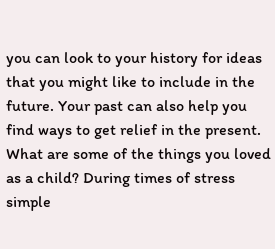you can look to your history for ideas that you might like to include in the future. Your past can also help you find ways to get relief in the present. What are some of the things you loved as a child? During times of stress simple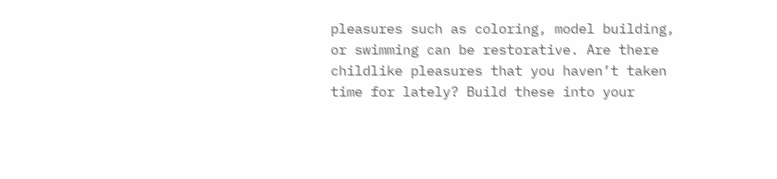pleasures such as coloring, model building, or swimming can be restorative. Are there childlike pleasures that you haven’t taken time for lately? Build these into your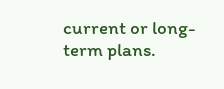current or long-term plans.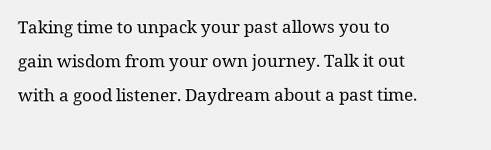Taking time to unpack your past allows you to gain wisdom from your own journey. Talk it out with a good listener. Daydream about a past time.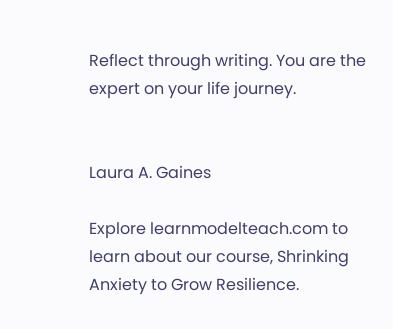Reflect through writing. You are the expert on your life journey.


Laura A. Gaines

Explore learnmodelteach.com to learn about our course, Shrinking Anxiety to Grow Resilience.